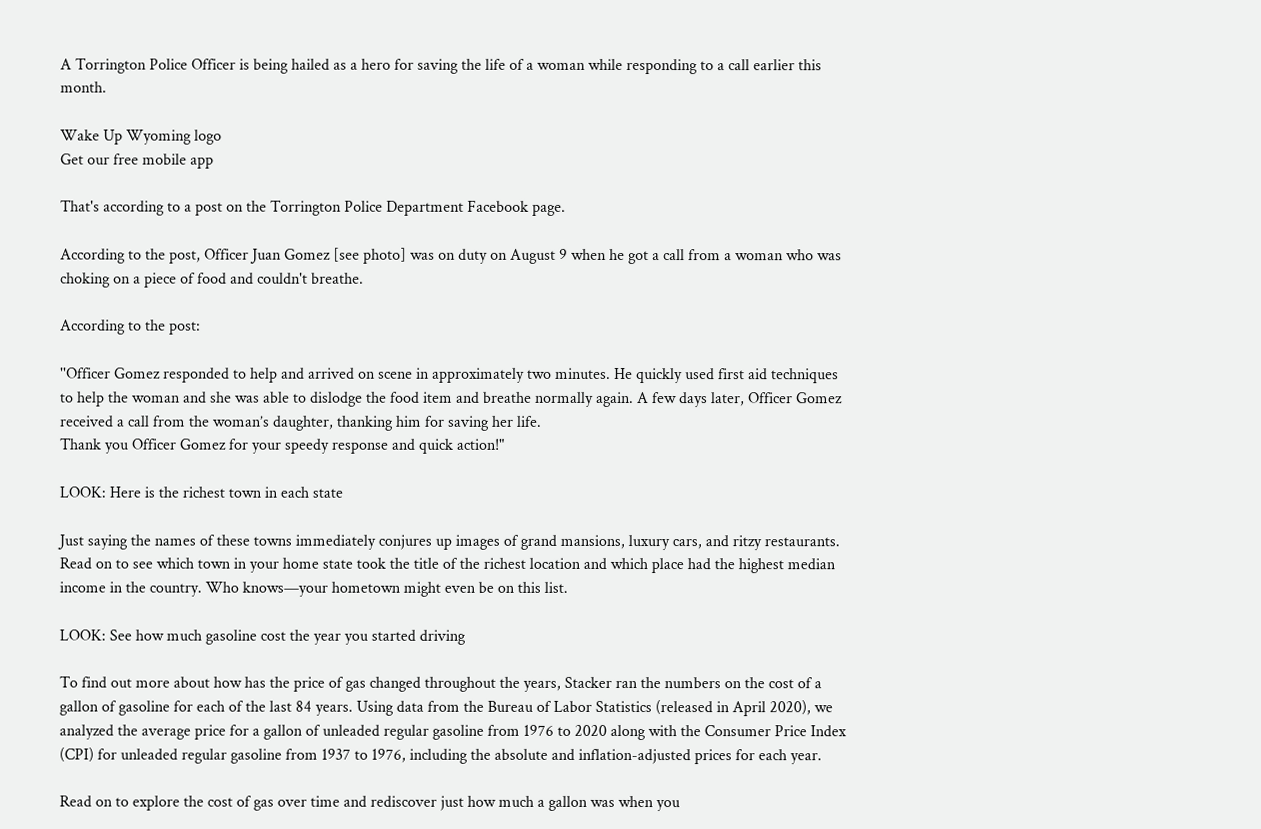A Torrington Police Officer is being hailed as a hero for saving the life of a woman while responding to a call earlier this month.

Wake Up Wyoming logo
Get our free mobile app

That's according to a post on the Torrington Police Department Facebook page.

According to the post, Officer Juan Gomez [see photo] was on duty on August 9 when he got a call from a woman who was choking on a piece of food and couldn't breathe.

According to the post:

''Officer Gomez responded to help and arrived on scene in approximately two minutes. He quickly used first aid techniques to help the woman and she was able to dislodge the food item and breathe normally again. A few days later, Officer Gomez received a call from the woman’s daughter, thanking him for saving her life.
Thank you Officer Gomez for your speedy response and quick action!"

LOOK: Here is the richest town in each state

Just saying the names of these towns immediately conjures up images of grand mansions, luxury cars, and ritzy restaurants. Read on to see which town in your home state took the title of the richest location and which place had the highest median income in the country. Who knows—your hometown might even be on this list.

LOOK: See how much gasoline cost the year you started driving

To find out more about how has the price of gas changed throughout the years, Stacker ran the numbers on the cost of a gallon of gasoline for each of the last 84 years. Using data from the Bureau of Labor Statistics (released in April 2020), we analyzed the average price for a gallon of unleaded regular gasoline from 1976 to 2020 along with the Consumer Price Index (CPI) for unleaded regular gasoline from 1937 to 1976, including the absolute and inflation-adjusted prices for each year.

Read on to explore the cost of gas over time and rediscover just how much a gallon was when you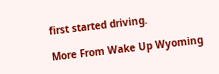first started driving.

More From Wake Up Wyoming